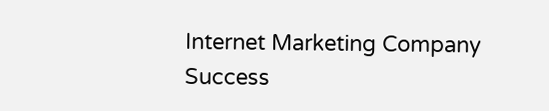Internet Marketing Company Success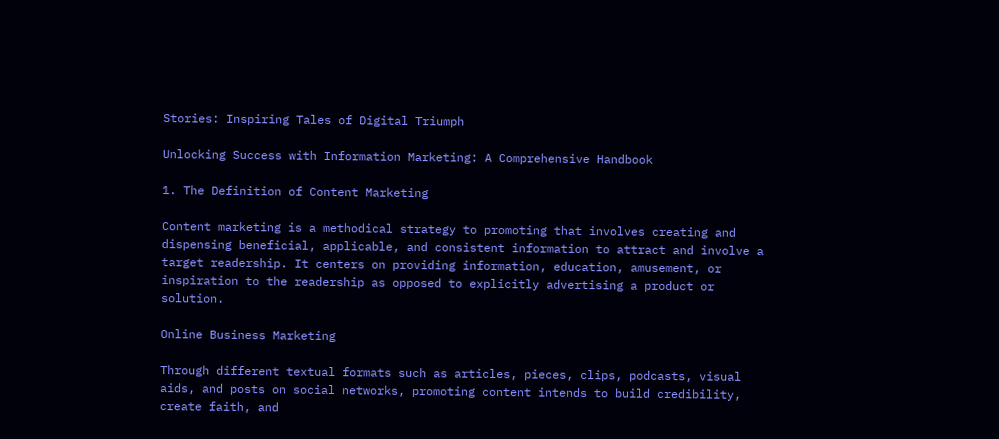Stories: Inspiring Tales of Digital Triumph

Unlocking Success with Information Marketing: A Comprehensive Handbook

1. The Definition of Content Marketing

Content marketing is a methodical strategy to promoting that involves creating and dispensing beneficial, applicable, and consistent information to attract and involve a target readership. It centers on providing information, education, amusement, or inspiration to the readership as opposed to explicitly advertising a product or solution.

Online Business Marketing

Through different textual formats such as articles, pieces, clips, podcasts, visual aids, and posts on social networks, promoting content intends to build credibility, create faith, and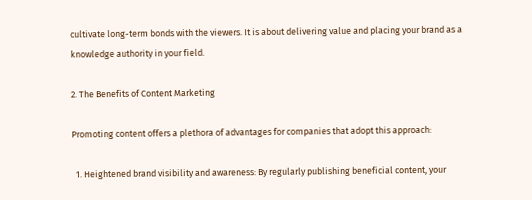cultivate long-term bonds with the viewers. It is about delivering value and placing your brand as a knowledge authority in your field.

2. The Benefits of Content Marketing

Promoting content offers a plethora of advantages for companies that adopt this approach:

  1. Heightened brand visibility and awareness: By regularly publishing beneficial content, your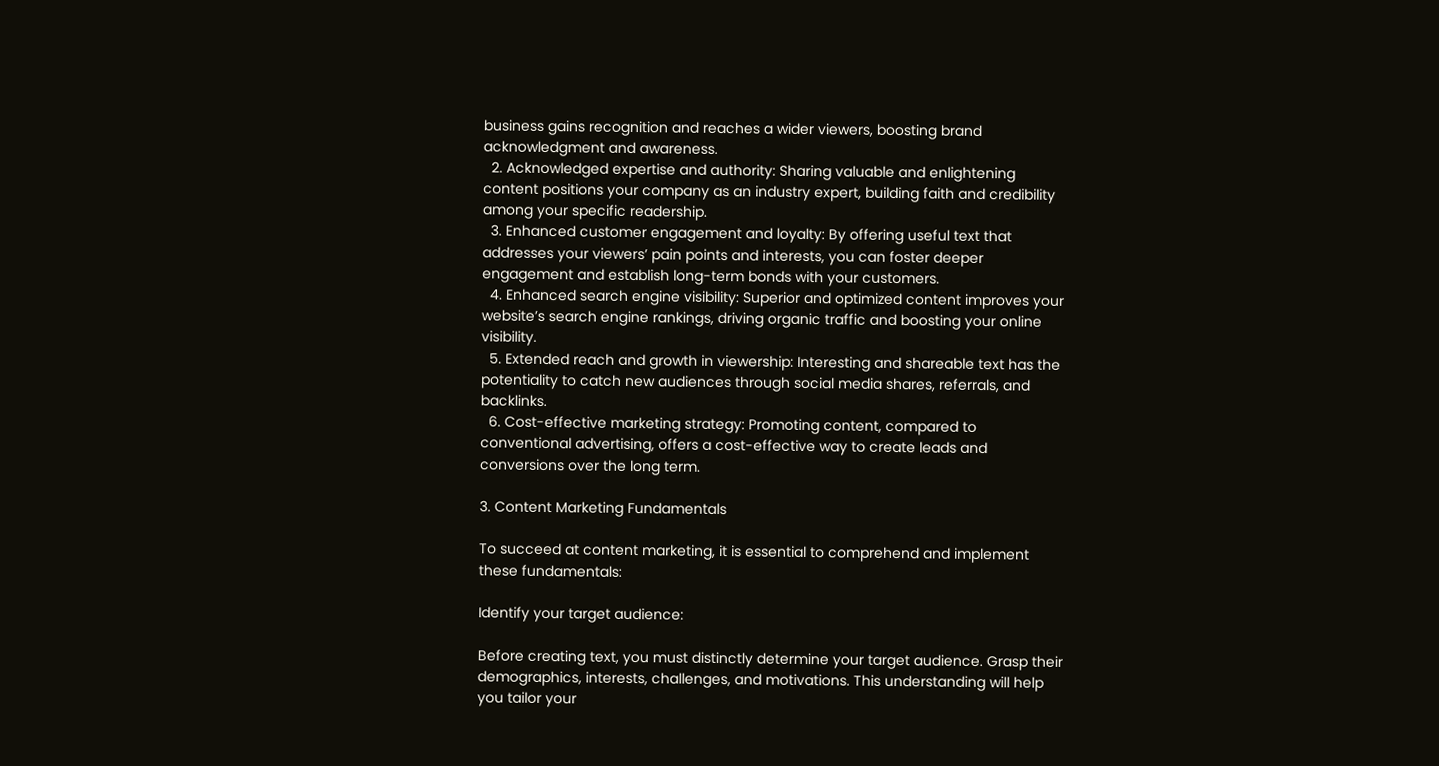business gains recognition and reaches a wider viewers, boosting brand acknowledgment and awareness.
  2. Acknowledged expertise and authority: Sharing valuable and enlightening content positions your company as an industry expert, building faith and credibility among your specific readership.
  3. Enhanced customer engagement and loyalty: By offering useful text that addresses your viewers’ pain points and interests, you can foster deeper engagement and establish long-term bonds with your customers.
  4. Enhanced search engine visibility: Superior and optimized content improves your website’s search engine rankings, driving organic traffic and boosting your online visibility.
  5. Extended reach and growth in viewership: Interesting and shareable text has the potentiality to catch new audiences through social media shares, referrals, and backlinks.
  6. Cost-effective marketing strategy: Promoting content, compared to conventional advertising, offers a cost-effective way to create leads and conversions over the long term.

3. Content Marketing Fundamentals

To succeed at content marketing, it is essential to comprehend and implement these fundamentals:

Identify your target audience:

Before creating text, you must distinctly determine your target audience. Grasp their demographics, interests, challenges, and motivations. This understanding will help you tailor your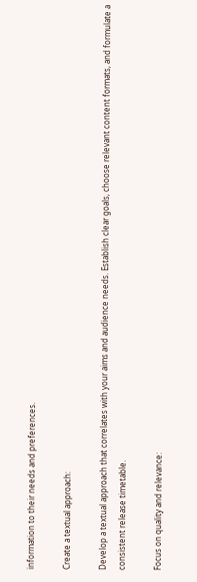information to their needs and preferences.

Create a textual approach:

Develop a textual approach that correlates with your aims and audience needs. Establish clear goals, choose relevant content formats, and formulate a consistent release timetable.

Focus on quality and relevance: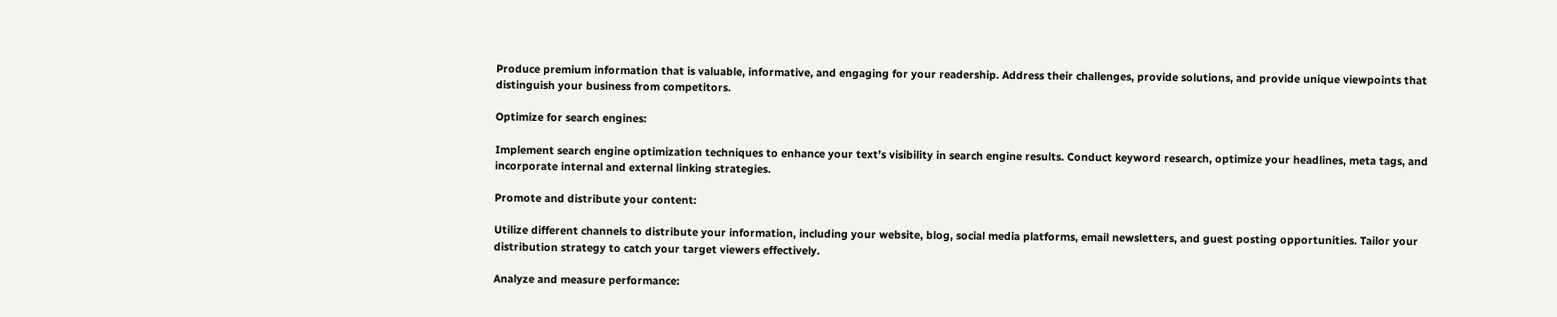Produce premium information that is valuable, informative, and engaging for your readership. Address their challenges, provide solutions, and provide unique viewpoints that distinguish your business from competitors.

Optimize for search engines:

Implement search engine optimization techniques to enhance your text’s visibility in search engine results. Conduct keyword research, optimize your headlines, meta tags, and incorporate internal and external linking strategies.

Promote and distribute your content:

Utilize different channels to distribute your information, including your website, blog, social media platforms, email newsletters, and guest posting opportunities. Tailor your distribution strategy to catch your target viewers effectively.

Analyze and measure performance: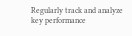Regularly track and analyze key performance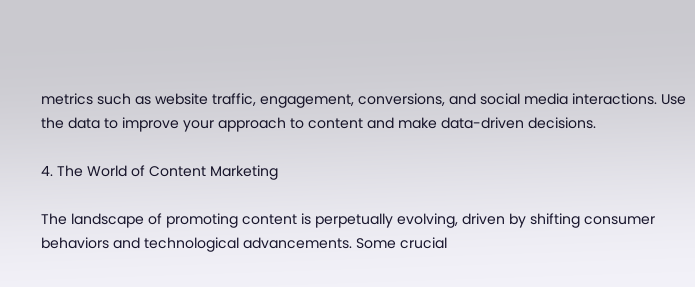metrics such as website traffic, engagement, conversions, and social media interactions. Use the data to improve your approach to content and make data-driven decisions.

4. The World of Content Marketing

The landscape of promoting content is perpetually evolving, driven by shifting consumer behaviors and technological advancements. Some crucial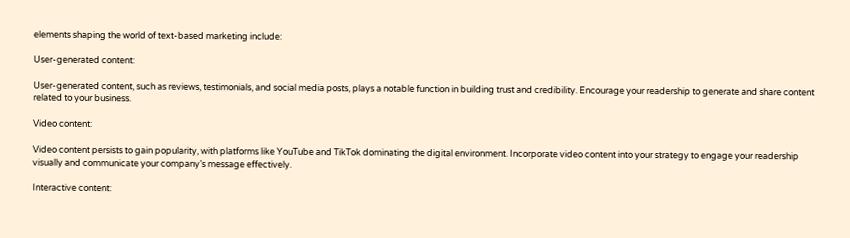elements shaping the world of text-based marketing include:

User-generated content:

User-generated content, such as reviews, testimonials, and social media posts, plays a notable function in building trust and credibility. Encourage your readership to generate and share content related to your business.

Video content:

Video content persists to gain popularity, with platforms like YouTube and TikTok dominating the digital environment. Incorporate video content into your strategy to engage your readership visually and communicate your company’s message effectively.

Interactive content: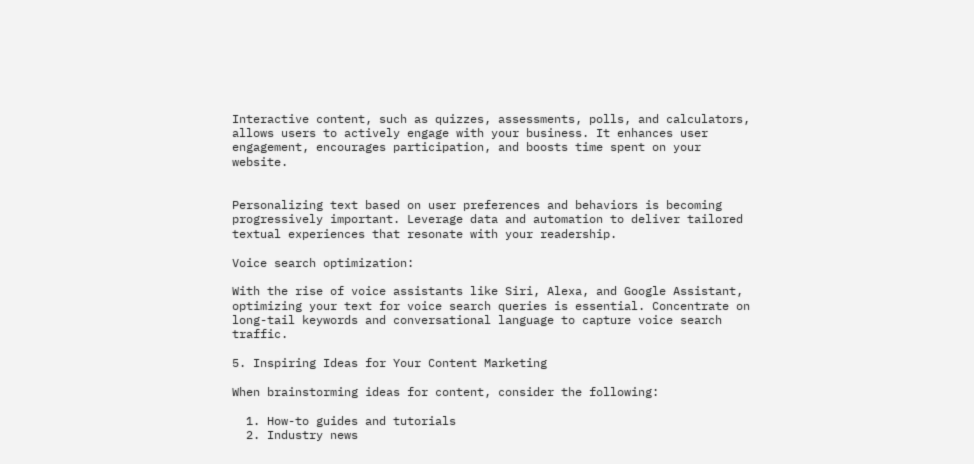Interactive content, such as quizzes, assessments, polls, and calculators, allows users to actively engage with your business. It enhances user engagement, encourages participation, and boosts time spent on your website.


Personalizing text based on user preferences and behaviors is becoming progressively important. Leverage data and automation to deliver tailored textual experiences that resonate with your readership.

Voice search optimization:

With the rise of voice assistants like Siri, Alexa, and Google Assistant, optimizing your text for voice search queries is essential. Concentrate on long-tail keywords and conversational language to capture voice search traffic.

5. Inspiring Ideas for Your Content Marketing

When brainstorming ideas for content, consider the following:

  1. How-to guides and tutorials
  2. Industry news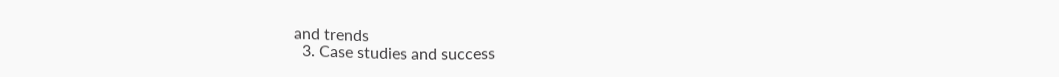and trends
  3. Case studies and success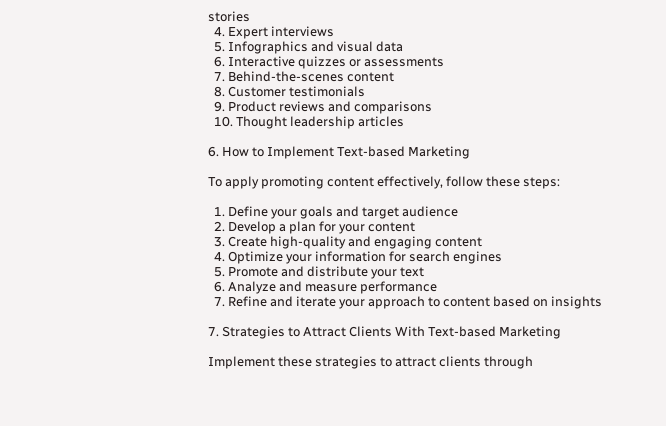stories
  4. Expert interviews
  5. Infographics and visual data
  6. Interactive quizzes or assessments
  7. Behind-the-scenes content
  8. Customer testimonials
  9. Product reviews and comparisons
  10. Thought leadership articles

6. How to Implement Text-based Marketing

To apply promoting content effectively, follow these steps:

  1. Define your goals and target audience
  2. Develop a plan for your content
  3. Create high-quality and engaging content
  4. Optimize your information for search engines
  5. Promote and distribute your text
  6. Analyze and measure performance
  7. Refine and iterate your approach to content based on insights

7. Strategies to Attract Clients With Text-based Marketing

Implement these strategies to attract clients through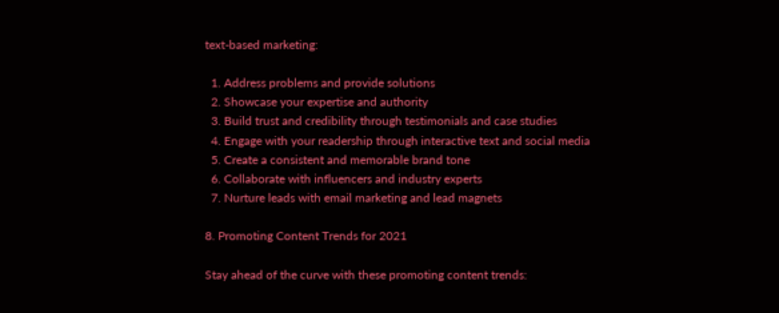text-based marketing:

  1. Address problems and provide solutions
  2. Showcase your expertise and authority
  3. Build trust and credibility through testimonials and case studies
  4. Engage with your readership through interactive text and social media
  5. Create a consistent and memorable brand tone
  6. Collaborate with influencers and industry experts
  7. Nurture leads with email marketing and lead magnets

8. Promoting Content Trends for 2021

Stay ahead of the curve with these promoting content trends: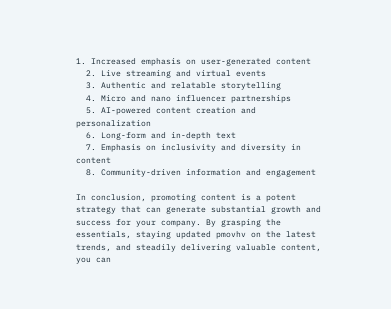1. Increased emphasis on user-generated content
  2. Live streaming and virtual events
  3. Authentic and relatable storytelling
  4. Micro and nano influencer partnerships
  5. AI-powered content creation and personalization
  6. Long-form and in-depth text
  7. Emphasis on inclusivity and diversity in content
  8. Community-driven information and engagement

In conclusion, promoting content is a potent strategy that can generate substantial growth and success for your company. By grasping the essentials, staying updated pmovhv on the latest trends, and steadily delivering valuable content, you can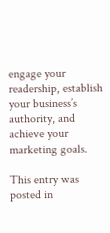engage your readership, establish your business’s authority, and achieve your marketing goals.

This entry was posted in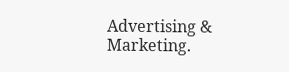Advertising & Marketing.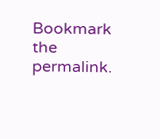Bookmark the permalink.